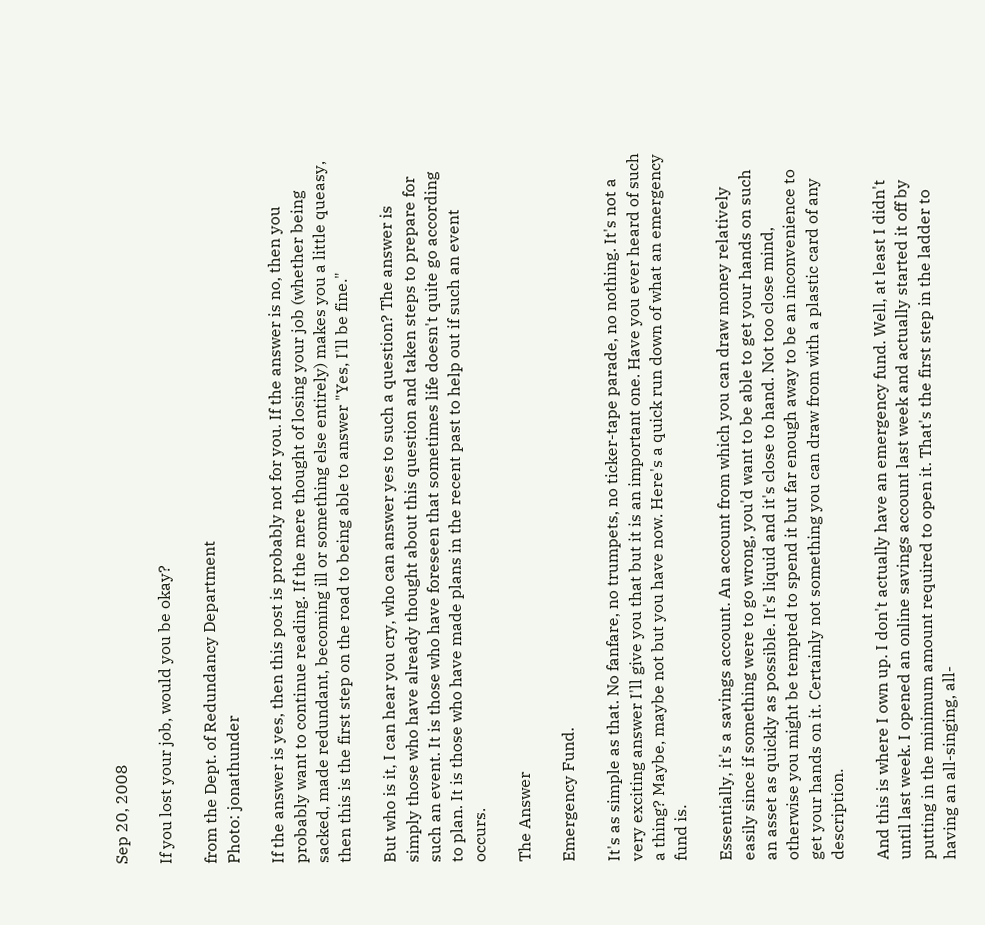Sep 20, 2008

If you lost your job, would you be okay?

from the Dept. of Redundancy Department
Photo: jonathunder

If the answer is yes, then this post is probably not for you. If the answer is no, then you probably want to continue reading. If the mere thought of losing your job (whether being sacked, made redundant, becoming ill or something else entirely) makes you a little queasy, then this is the first step on the road to being able to answer "Yes, I'll be fine."

But who is it, I can hear you cry, who can answer yes to such a question? The answer is simply those who have already thought about this question and taken steps to prepare for such an event. It is those who have foreseen that sometimes life doesn't quite go according to plan. It is those who have made plans in the recent past to help out if such an event occurs.

The Answer

Emergency Fund.

It's as simple as that. No fanfare, no trumpets, no ticker-tape parade, no nothing. It's not a very exciting answer I'll give you that but it is an important one. Have you ever heard of such a thing? Maybe, maybe not but you have now. Here's a quick run down of what an emergency fund is.

Essentially, it's a savings account. An account from which you can draw money relatively easily since if something were to go wrong, you'd want to be able to get your hands on such an asset as quickly as possible. It's liquid and it's close to hand. Not too close mind, otherwise you might be tempted to spend it but far enough away to be an inconvenience to get your hands on it. Certainly not something you can draw from with a plastic card of any description.

And this is where I own up. I don't actually have an emergency fund. Well, at least I didn't until last week. I opened an online savings account last week and actually started it off by putting in the minimum amount required to open it. That's the first step in the ladder to having an all-singing, all-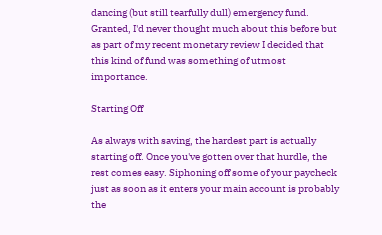dancing (but still tearfully dull) emergency fund. Granted, I'd never thought much about this before but as part of my recent monetary review I decided that this kind of fund was something of utmost importance.

Starting Off

As always with saving, the hardest part is actually starting off. Once you've gotten over that hurdle, the rest comes easy. Siphoning off some of your paycheck just as soon as it enters your main account is probably the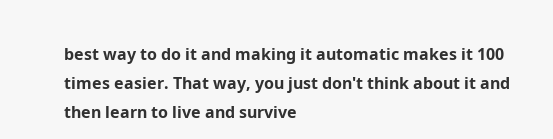best way to do it and making it automatic makes it 100 times easier. That way, you just don't think about it and then learn to live and survive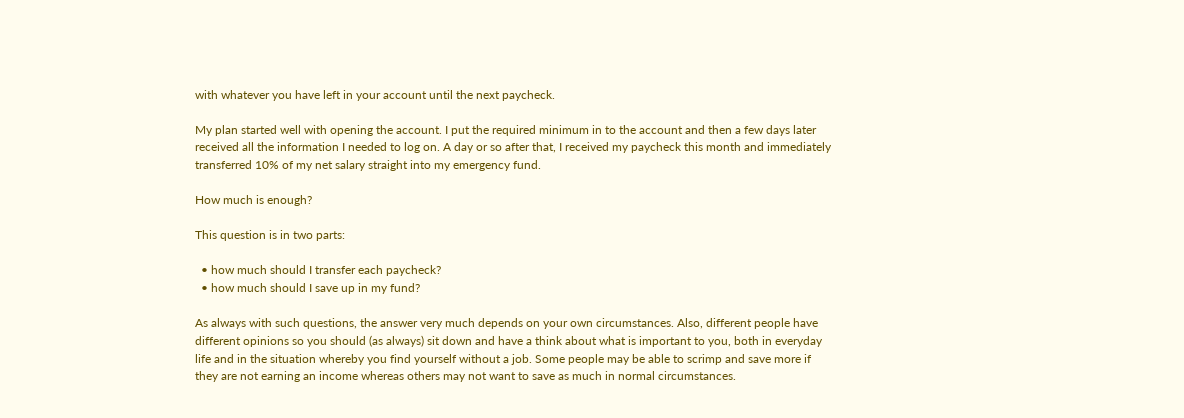with whatever you have left in your account until the next paycheck.

My plan started well with opening the account. I put the required minimum in to the account and then a few days later received all the information I needed to log on. A day or so after that, I received my paycheck this month and immediately transferred 10% of my net salary straight into my emergency fund.

How much is enough?

This question is in two parts:

  • how much should I transfer each paycheck?
  • how much should I save up in my fund?

As always with such questions, the answer very much depends on your own circumstances. Also, different people have different opinions so you should (as always) sit down and have a think about what is important to you, both in everyday life and in the situation whereby you find yourself without a job. Some people may be able to scrimp and save more if they are not earning an income whereas others may not want to save as much in normal circumstances.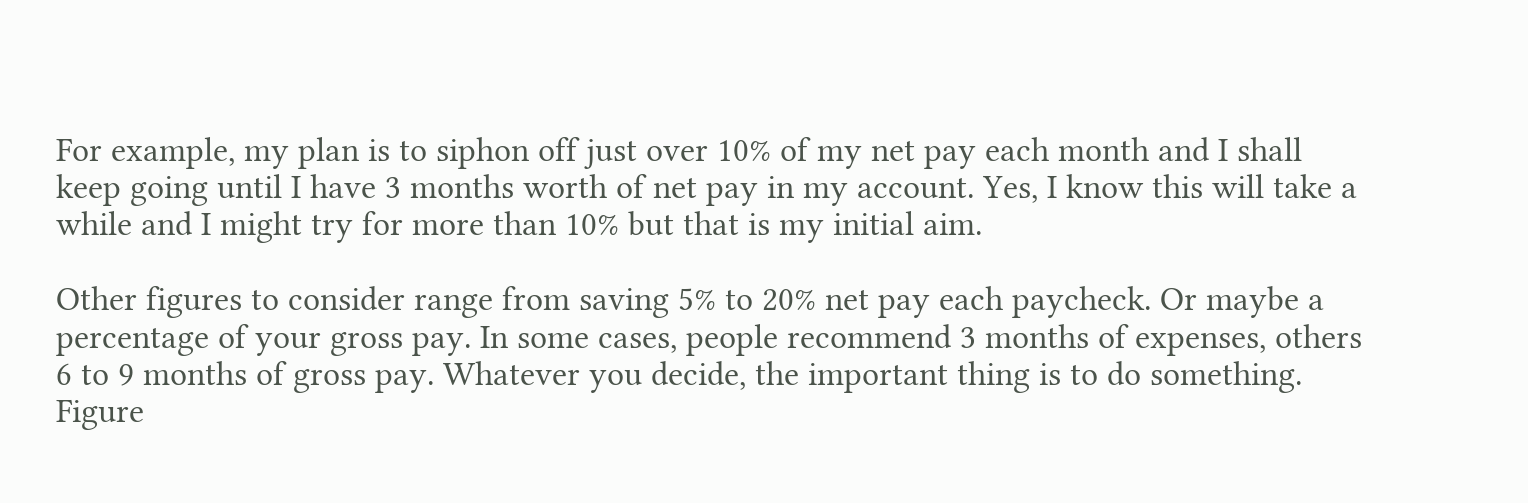For example, my plan is to siphon off just over 10% of my net pay each month and I shall keep going until I have 3 months worth of net pay in my account. Yes, I know this will take a while and I might try for more than 10% but that is my initial aim.

Other figures to consider range from saving 5% to 20% net pay each paycheck. Or maybe a percentage of your gross pay. In some cases, people recommend 3 months of expenses, others 6 to 9 months of gross pay. Whatever you decide, the important thing is to do something. Figure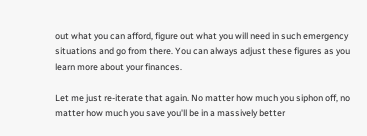out what you can afford, figure out what you will need in such emergency situations and go from there. You can always adjust these figures as you learn more about your finances.

Let me just re-iterate that again. No matter how much you siphon off, no matter how much you save you'll be in a massively better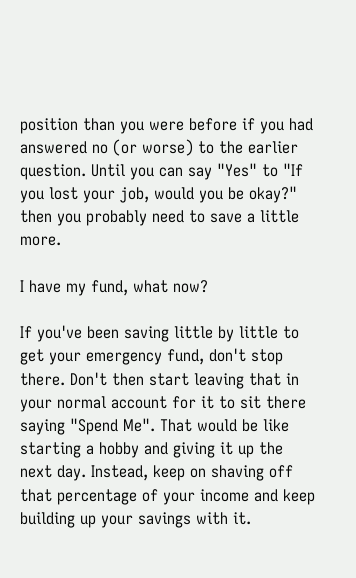position than you were before if you had answered no (or worse) to the earlier question. Until you can say "Yes" to "If you lost your job, would you be okay?" then you probably need to save a little more.

I have my fund, what now?

If you've been saving little by little to get your emergency fund, don't stop there. Don't then start leaving that in your normal account for it to sit there saying "Spend Me". That would be like starting a hobby and giving it up the next day. Instead, keep on shaving off that percentage of your income and keep building up your savings with it.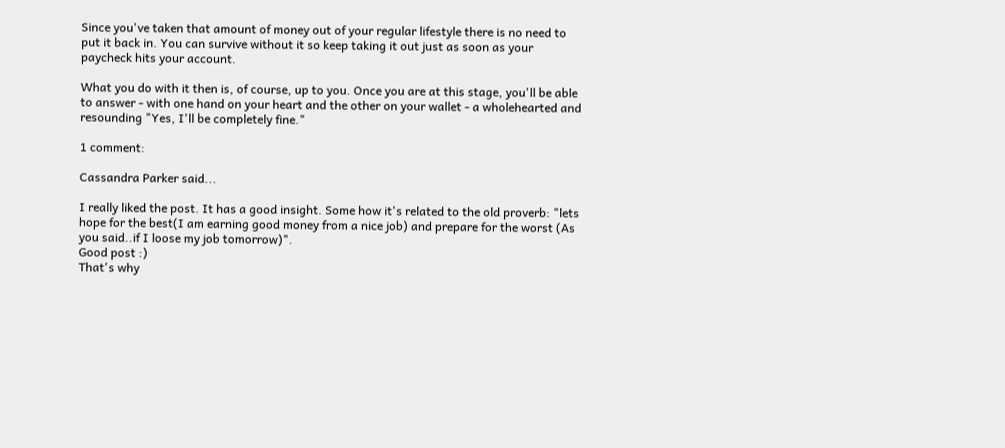Since you've taken that amount of money out of your regular lifestyle there is no need to put it back in. You can survive without it so keep taking it out just as soon as your paycheck hits your account.

What you do with it then is, of course, up to you. Once you are at this stage, you'll be able to answer - with one hand on your heart and the other on your wallet - a wholehearted and resounding "Yes, I'll be completely fine."

1 comment:

Cassandra Parker said...

I really liked the post. It has a good insight. Some how it's related to the old proverb: "lets hope for the best(I am earning good money from a nice job) and prepare for the worst (As you said..if I loose my job tomorrow)".
Good post :)
That's why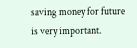saving money for future is very important.